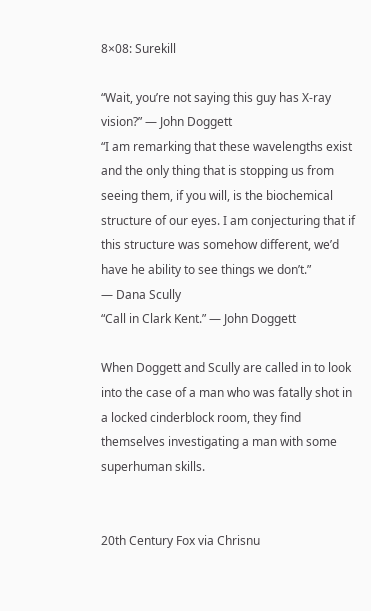8×08: Surekill

“Wait, you’re not saying this guy has X-ray vision?” — John Doggett
“I am remarking that these wavelengths exist and the only thing that is stopping us from seeing them, if you will, is the biochemical structure of our eyes. I am conjecturing that if this structure was somehow different, we’d have he ability to see things we don’t.”
— Dana Scully
“Call in Clark Kent.” — John Doggett

When Doggett and Scully are called in to look into the case of a man who was fatally shot in a locked cinderblock room, they find themselves investigating a man with some superhuman skills.


20th Century Fox via Chrisnu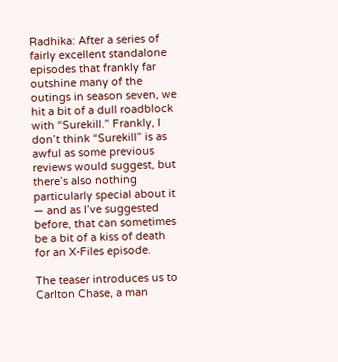Radhika: After a series of fairly excellent standalone episodes that frankly far outshine many of the outings in season seven, we hit a bit of a dull roadblock with “Surekill.” Frankly, I don’t think “Surekill” is as awful as some previous reviews would suggest, but there’s also nothing particularly special about it — and as I’ve suggested before, that can sometimes be a bit of a kiss of death for an X-Files episode.

The teaser introduces us to Carlton Chase, a man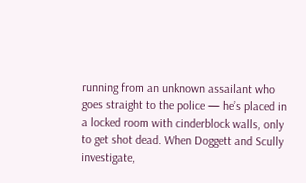running from an unknown assailant who goes straight to the police — he’s placed in a locked room with cinderblock walls, only to get shot dead. When Doggett and Scully investigate,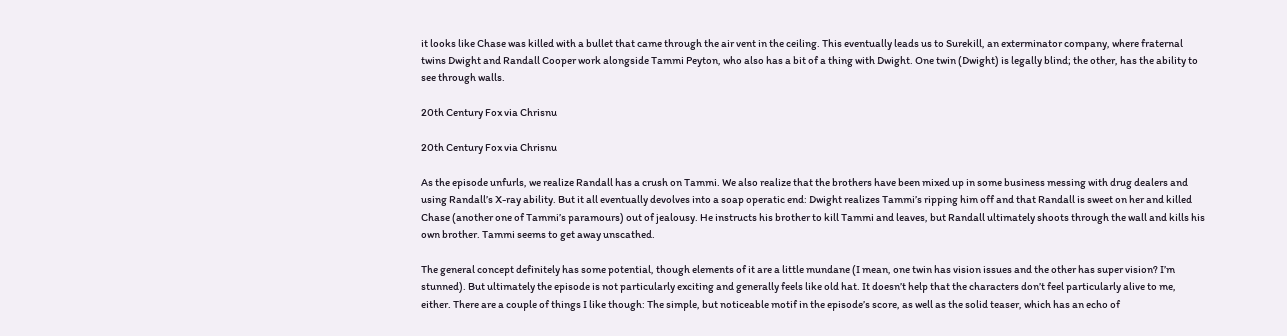it looks like Chase was killed with a bullet that came through the air vent in the ceiling. This eventually leads us to Surekill, an exterminator company, where fraternal twins Dwight and Randall Cooper work alongside Tammi Peyton, who also has a bit of a thing with Dwight. One twin (Dwight) is legally blind; the other, has the ability to see through walls.

20th Century Fox via Chrisnu

20th Century Fox via Chrisnu

As the episode unfurls, we realize Randall has a crush on Tammi. We also realize that the brothers have been mixed up in some business messing with drug dealers and using Randall’s X-ray ability. But it all eventually devolves into a soap operatic end: Dwight realizes Tammi’s ripping him off and that Randall is sweet on her and killed Chase (another one of Tammi’s paramours) out of jealousy. He instructs his brother to kill Tammi and leaves, but Randall ultimately shoots through the wall and kills his own brother. Tammi seems to get away unscathed.

The general concept definitely has some potential, though elements of it are a little mundane (I mean, one twin has vision issues and the other has super vision? I’m stunned). But ultimately the episode is not particularly exciting and generally feels like old hat. It doesn’t help that the characters don’t feel particularly alive to me, either. There are a couple of things I like though: The simple, but noticeable motif in the episode’s score, as well as the solid teaser, which has an echo of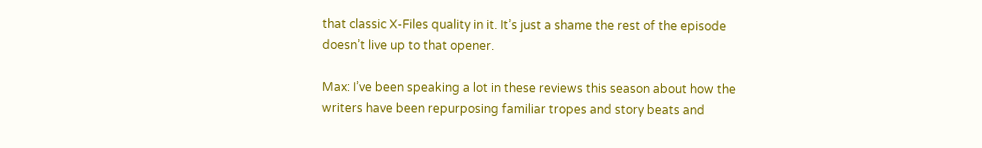that classic X-Files quality in it. It’s just a shame the rest of the episode doesn’t live up to that opener.

Max: I’ve been speaking a lot in these reviews this season about how the writers have been repurposing familiar tropes and story beats and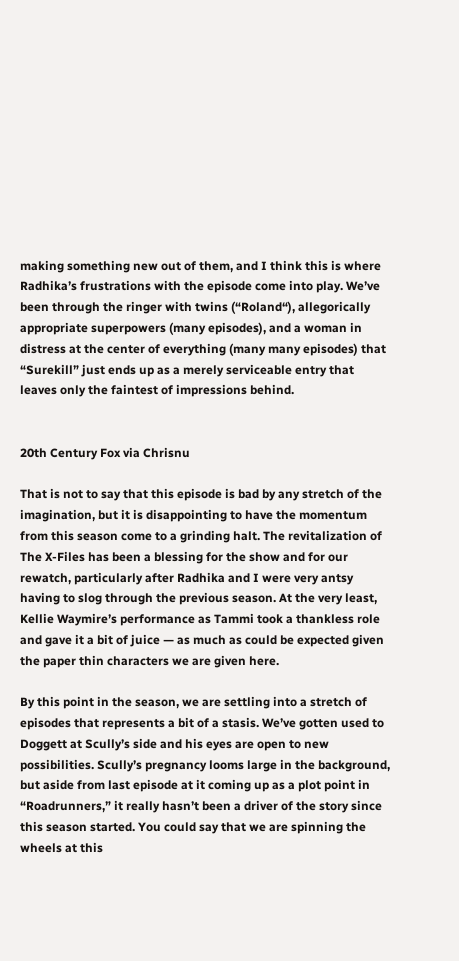making something new out of them, and I think this is where Radhika’s frustrations with the episode come into play. We’ve been through the ringer with twins (“Roland“), allegorically appropriate superpowers (many episodes), and a woman in distress at the center of everything (many many episodes) that “Surekill” just ends up as a merely serviceable entry that leaves only the faintest of impressions behind.


20th Century Fox via Chrisnu

That is not to say that this episode is bad by any stretch of the imagination, but it is disappointing to have the momentum from this season come to a grinding halt. The revitalization of The X-Files has been a blessing for the show and for our rewatch, particularly after Radhika and I were very antsy having to slog through the previous season. At the very least, Kellie Waymire’s performance as Tammi took a thankless role and gave it a bit of juice — as much as could be expected given the paper thin characters we are given here.

By this point in the season, we are settling into a stretch of episodes that represents a bit of a stasis. We’ve gotten used to Doggett at Scully’s side and his eyes are open to new possibilities. Scully’s pregnancy looms large in the background, but aside from last episode at it coming up as a plot point in “Roadrunners,” it really hasn’t been a driver of the story since this season started. You could say that we are spinning the wheels at this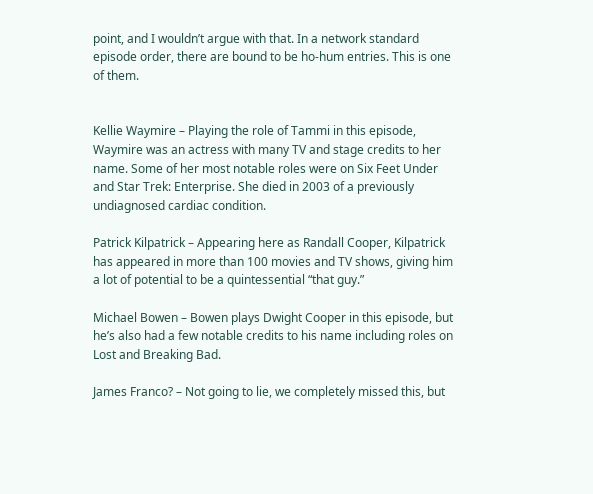point, and I wouldn’t argue with that. In a network standard episode order, there are bound to be ho-hum entries. This is one of them.


Kellie Waymire – Playing the role of Tammi in this episode, Waymire was an actress with many TV and stage credits to her name. Some of her most notable roles were on Six Feet Under and Star Trek: Enterprise. She died in 2003 of a previously undiagnosed cardiac condition.

Patrick Kilpatrick – Appearing here as Randall Cooper, Kilpatrick has appeared in more than 100 movies and TV shows, giving him a lot of potential to be a quintessential “that guy.”

Michael Bowen – Bowen plays Dwight Cooper in this episode, but he’s also had a few notable credits to his name including roles on Lost and Breaking Bad.

James Franco? – Not going to lie, we completely missed this, but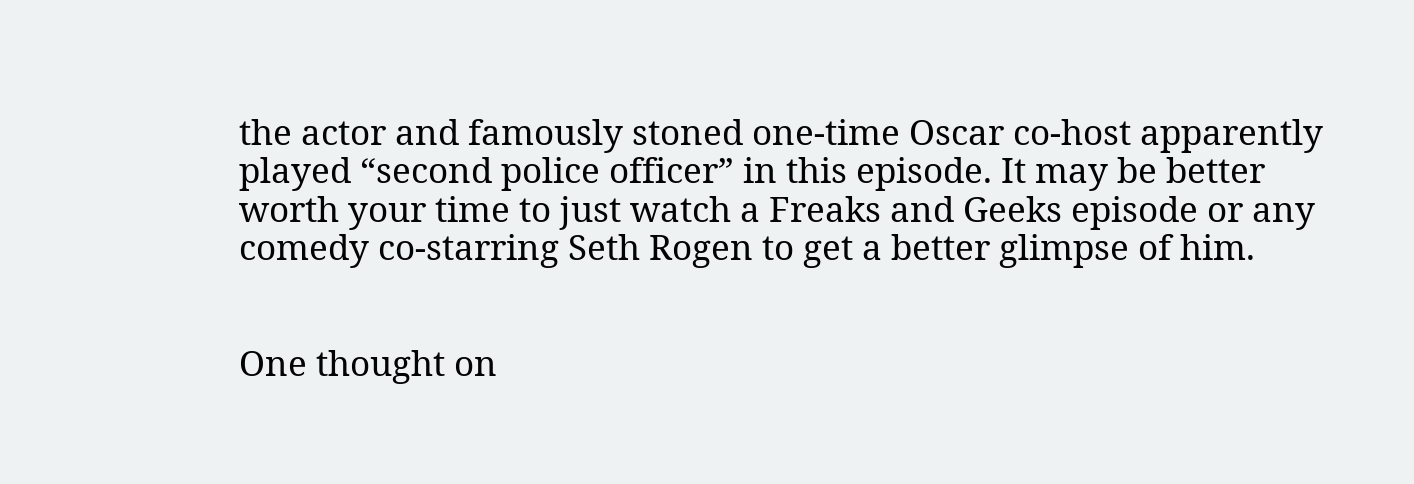the actor and famously stoned one-time Oscar co-host apparently played “second police officer” in this episode. It may be better worth your time to just watch a Freaks and Geeks episode or any comedy co-starring Seth Rogen to get a better glimpse of him.


One thought on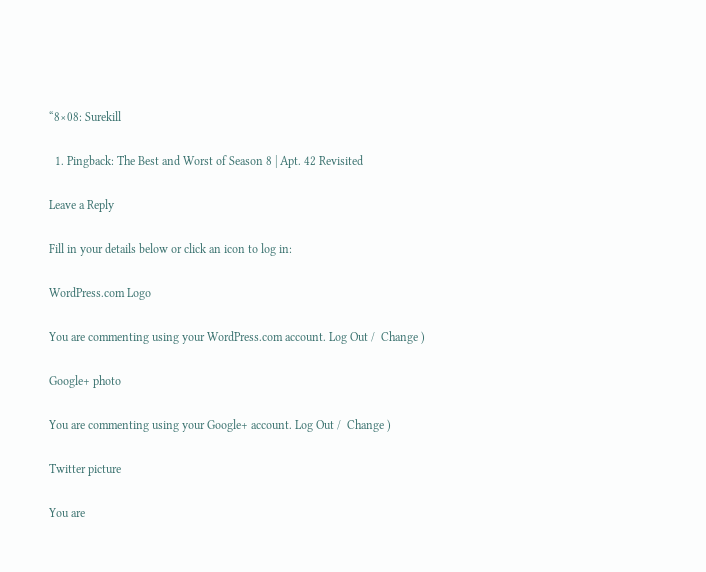“8×08: Surekill

  1. Pingback: The Best and Worst of Season 8 | Apt. 42 Revisited

Leave a Reply

Fill in your details below or click an icon to log in:

WordPress.com Logo

You are commenting using your WordPress.com account. Log Out /  Change )

Google+ photo

You are commenting using your Google+ account. Log Out /  Change )

Twitter picture

You are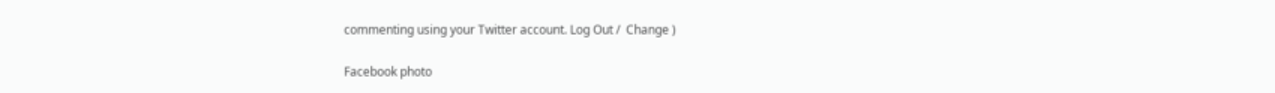commenting using your Twitter account. Log Out /  Change )

Facebook photo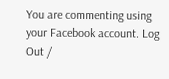You are commenting using your Facebook account. Log Out /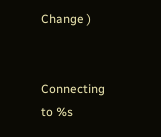Change )


Connecting to %s